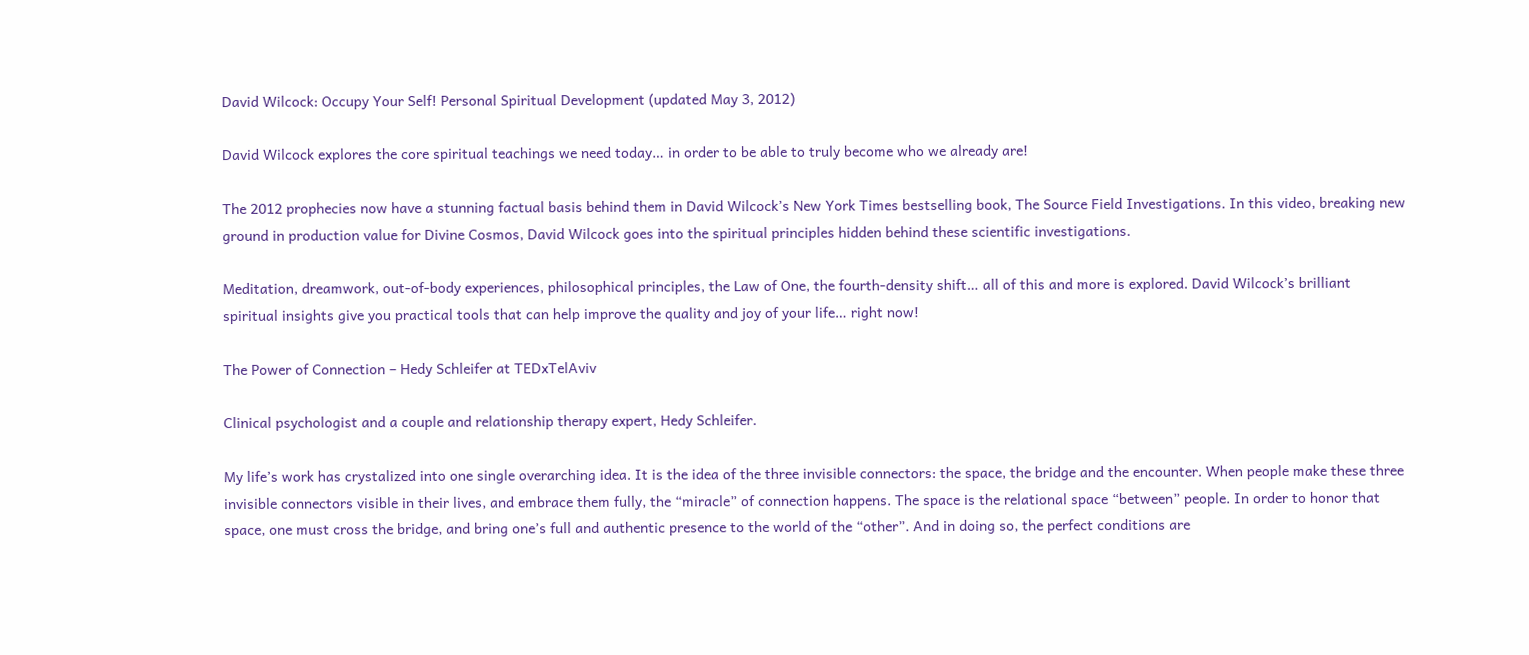David Wilcock: Occupy Your Self! Personal Spiritual Development (updated May 3, 2012)

David Wilcock explores the core spiritual teachings we need today… in order to be able to truly become who we already are!

The 2012 prophecies now have a stunning factual basis behind them in David Wilcock’s New York Times bestselling book, The Source Field Investigations. In this video, breaking new ground in production value for Divine Cosmos, David Wilcock goes into the spiritual principles hidden behind these scientific investigations.

Meditation, dreamwork, out-of-body experiences, philosophical principles, the Law of One, the fourth-density shift… all of this and more is explored. David Wilcock’s brilliant spiritual insights give you practical tools that can help improve the quality and joy of your life… right now!

The Power of Connection – Hedy Schleifer at TEDxTelAviv

Clinical psychologist and a couple and relationship therapy expert, Hedy Schleifer.

My life’s work has crystalized into one single overarching idea. It is the idea of the three invisible connectors: the space, the bridge and the encounter. When people make these three invisible connectors visible in their lives, and embrace them fully, the “miracle” of connection happens. The space is the relational space “between” people. In order to honor that space, one must cross the bridge, and bring one’s full and authentic presence to the world of the “other”. And in doing so, the perfect conditions are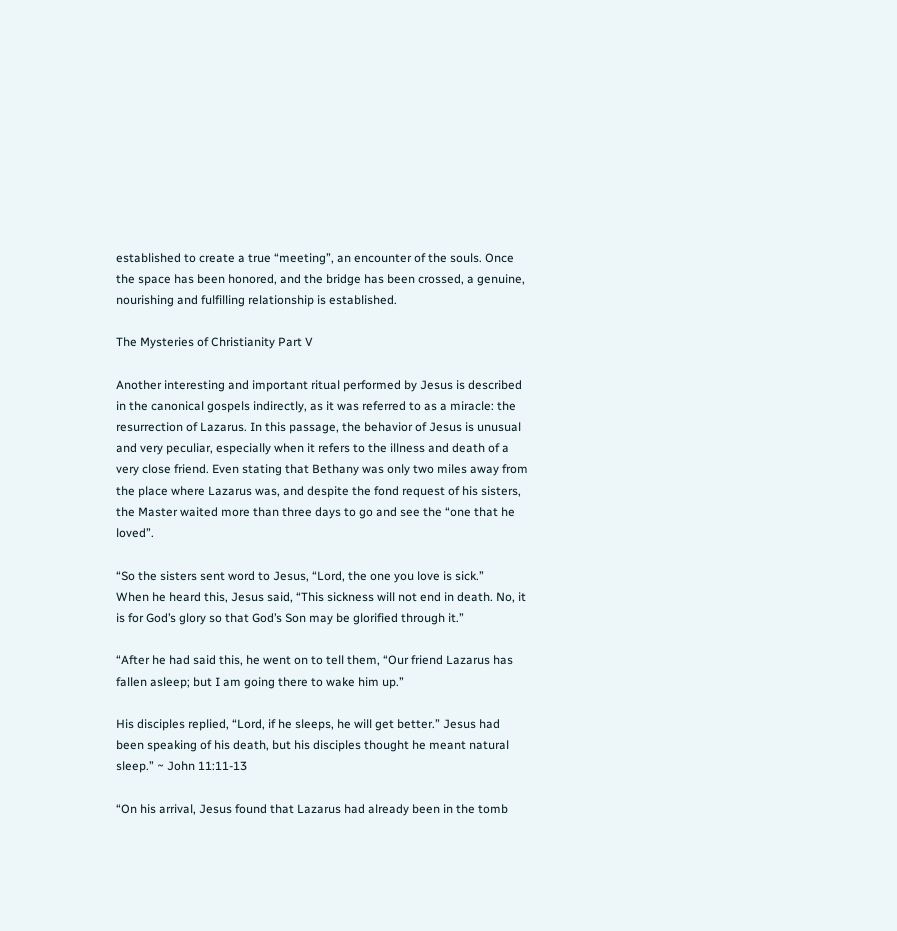established to create a true “meeting”, an encounter of the souls. Once the space has been honored, and the bridge has been crossed, a genuine, nourishing and fulfilling relationship is established.

The Mysteries of Christianity Part V

Another interesting and important ritual performed by Jesus is described in the canonical gospels indirectly, as it was referred to as a miracle: the resurrection of Lazarus. In this passage, the behavior of Jesus is unusual and very peculiar, especially when it refers to the illness and death of a very close friend. Even stating that Bethany was only two miles away from the place where Lazarus was, and despite the fond request of his sisters, the Master waited more than three days to go and see the “one that he loved”.

“So the sisters sent word to Jesus, “Lord, the one you love is sick.”
When he heard this, Jesus said, “This sickness will not end in death. No, it is for God’s glory so that God’s Son may be glorified through it.”

“After he had said this, he went on to tell them, “Our friend Lazarus has fallen asleep; but I am going there to wake him up.”

His disciples replied, “Lord, if he sleeps, he will get better.” Jesus had been speaking of his death, but his disciples thought he meant natural sleep.” ~ John 11:11-13

“On his arrival, Jesus found that Lazarus had already been in the tomb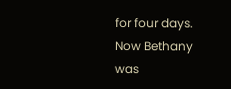for four days. Now Bethany was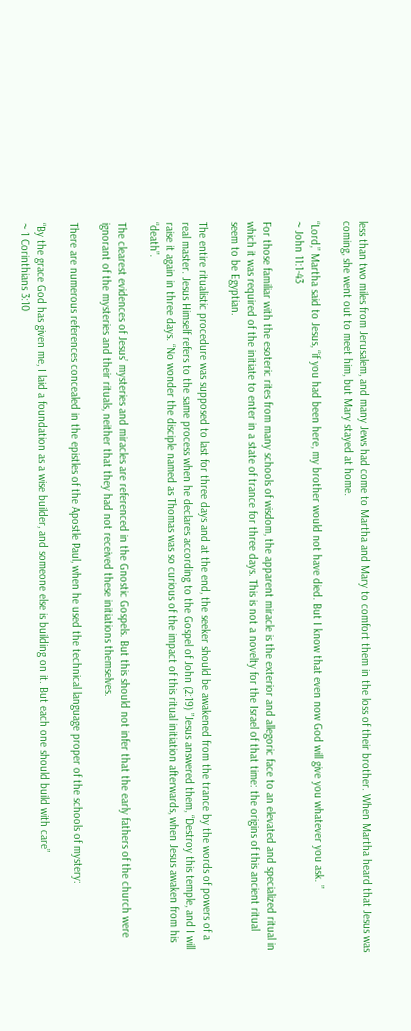less than two miles from Jerusalem, and many Jews had come to Martha and Mary to comfort them in the loss of their brother. When Martha heard that Jesus was coming, she went out to meet him, but Mary stayed at home.

“Lord,” Martha said to Jesus, “if you had been here, my brother would not have died. But I know that even now God will give you whatever you ask. ”
~ John 11:1-43

For those familiar with the esoteric rites from many schools of wisdom, the apparent miracle is the exterior and allegoric face to an elevated and specialized ritual in which it was required of the initiate to enter in a state of trance for three days. This is not a novelty for the Israel of that time: the origins of this ancient ritual seem to be Egyptian.

The entire ritualistic procedure was supposed to last for three days and at the end, the seeker should be awakened from the trance by the words of powers of a real master. Jesus Himself refers to the same process when he declares according to the Gospel of John (2:19) ”Jesus answered them, “Destroy this temple, and I will raise it again in three days. “No wonder the disciple named as Thomas was so curious of the impact of this ritual initiation afterwards, when Jesus awaken from his “death”.

The clearest evidences of Jesus’ mysteries and miracles are referenced in the Gnostic Gospels. But this should not infer that the early fathers of the church were ignorant of the mysteries and their rituals, neither that they had not received these initiations themselves.

There are numerous references concealed in the epistles of the Apostle Paul, when he used the technical language proper of the schools of mystery:

“By the grace God has given me, I laid a foundation as a wise builder, and someone else is building on it. But each one should build with care”
~ 1 Corinthians 3:10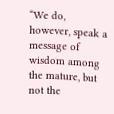“We do, however, speak a message of wisdom among the mature, but not the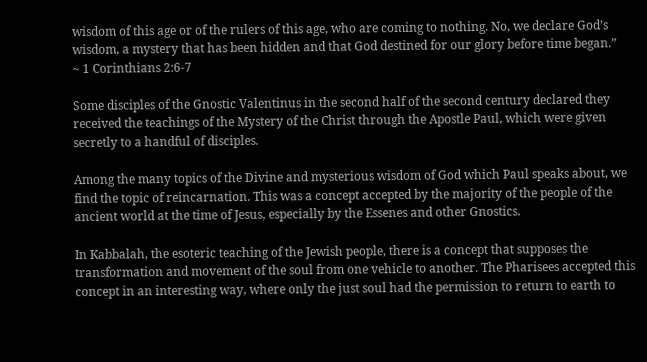wisdom of this age or of the rulers of this age, who are coming to nothing. No, we declare God’s wisdom, a mystery that has been hidden and that God destined for our glory before time began.”
~ 1 Corinthians 2:6-7

Some disciples of the Gnostic Valentinus in the second half of the second century declared they received the teachings of the Mystery of the Christ through the Apostle Paul, which were given secretly to a handful of disciples.

Among the many topics of the Divine and mysterious wisdom of God which Paul speaks about, we find the topic of reincarnation. This was a concept accepted by the majority of the people of the ancient world at the time of Jesus, especially by the Essenes and other Gnostics.

In Kabbalah, the esoteric teaching of the Jewish people, there is a concept that supposes the transformation and movement of the soul from one vehicle to another. The Pharisees accepted this concept in an interesting way, where only the just soul had the permission to return to earth to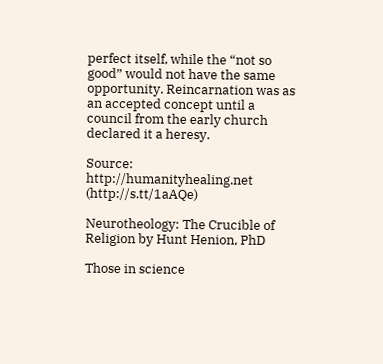perfect itself, while the “not so good” would not have the same opportunity. Reincarnation was as an accepted concept until a council from the early church declared it a heresy.

Source: http://humanityhealing.net (http://s.tt/1aAQe)

Neurotheology: The Crucible of Religion by Hunt Henion, PhD

Those in science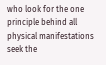who look for the one principle behind all physical manifestations seek the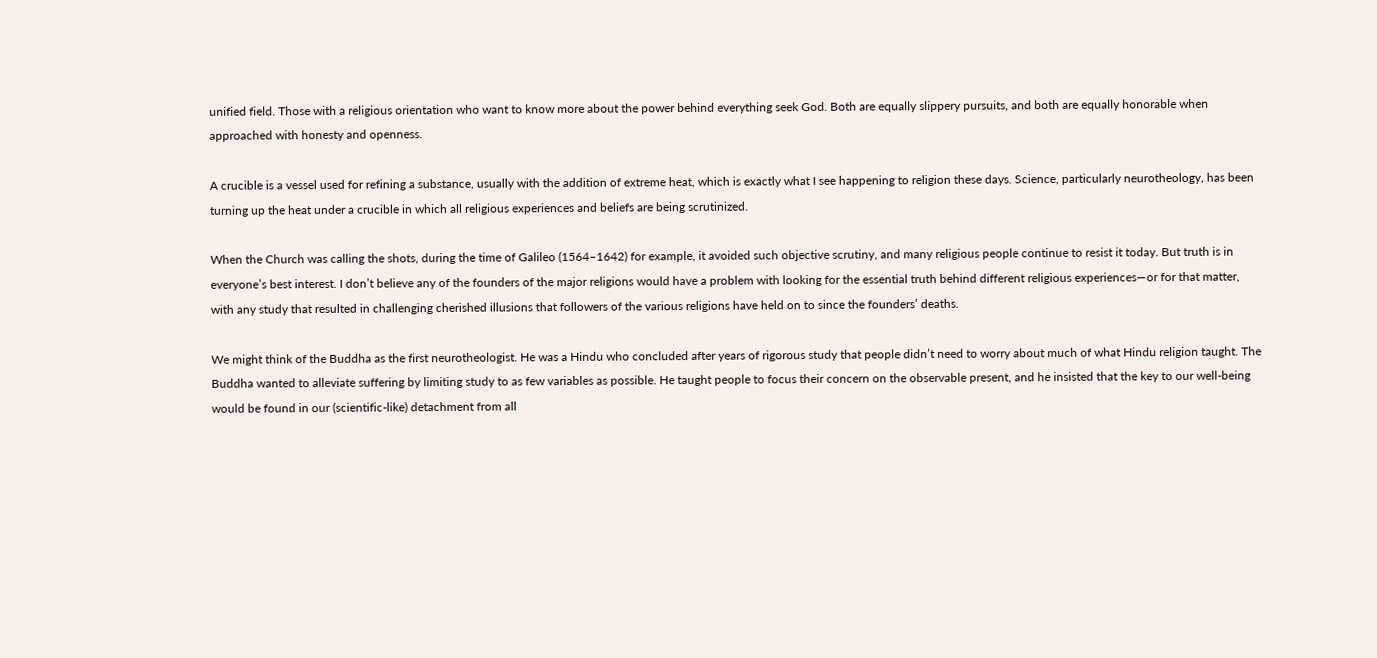unified field. Those with a religious orientation who want to know more about the power behind everything seek God. Both are equally slippery pursuits, and both are equally honorable when approached with honesty and openness.

A crucible is a vessel used for refining a substance, usually with the addition of extreme heat, which is exactly what I see happening to religion these days. Science, particularly neurotheology, has been turning up the heat under a crucible in which all religious experiences and beliefs are being scrutinized.

When the Church was calling the shots, during the time of Galileo (1564–1642) for example, it avoided such objective scrutiny, and many religious people continue to resist it today. But truth is in everyone’s best interest. I don’t believe any of the founders of the major religions would have a problem with looking for the essential truth behind different religious experiences—or for that matter, with any study that resulted in challenging cherished illusions that followers of the various religions have held on to since the founders’ deaths.

We might think of the Buddha as the first neurotheologist. He was a Hindu who concluded after years of rigorous study that people didn’t need to worry about much of what Hindu religion taught. The Buddha wanted to alleviate suffering by limiting study to as few variables as possible. He taught people to focus their concern on the observable present, and he insisted that the key to our well-being would be found in our (scientific-like) detachment from all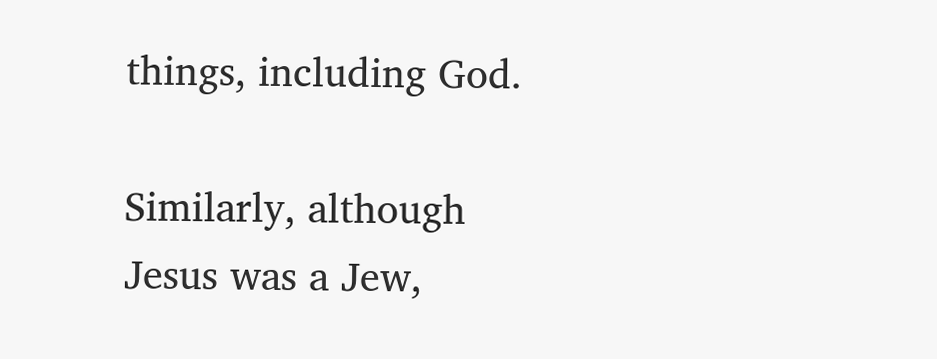things, including God.

Similarly, although Jesus was a Jew,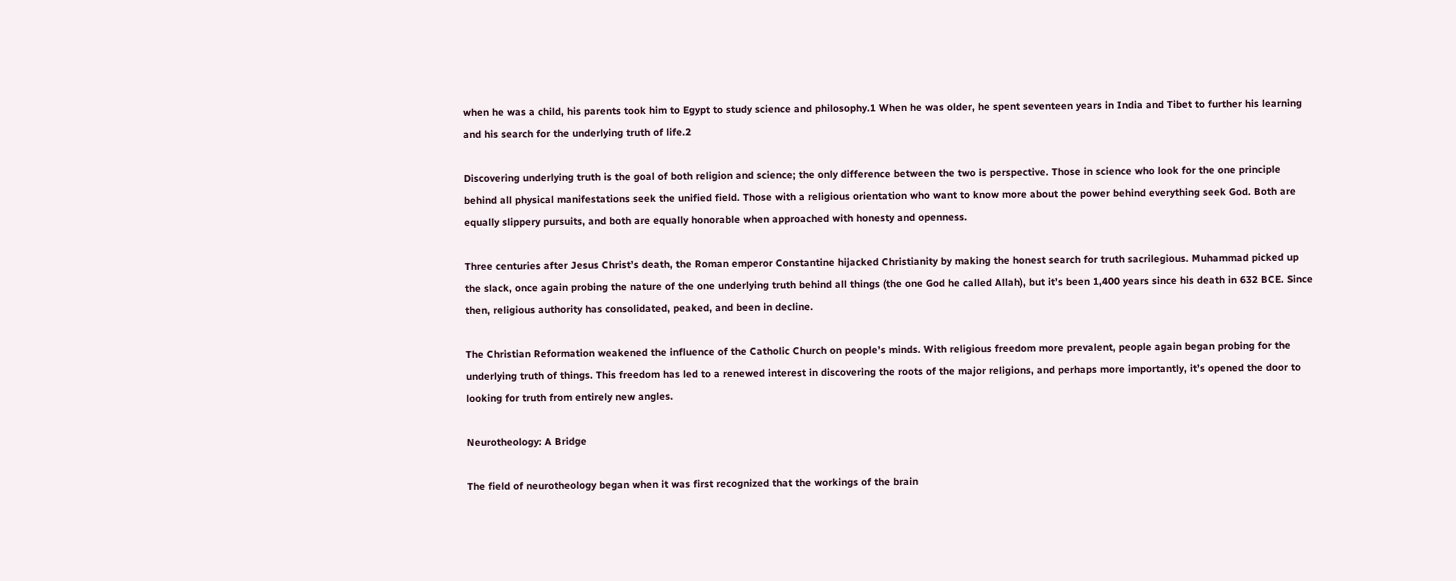when he was a child, his parents took him to Egypt to study science and philosophy.1 When he was older, he spent seventeen years in India and Tibet to further his learning and his search for the underlying truth of life.2

Discovering underlying truth is the goal of both religion and science; the only difference between the two is perspective. Those in science who look for the one principle behind all physical manifestations seek the unified field. Those with a religious orientation who want to know more about the power behind everything seek God. Both are equally slippery pursuits, and both are equally honorable when approached with honesty and openness.

Three centuries after Jesus Christ’s death, the Roman emperor Constantine hijacked Christianity by making the honest search for truth sacrilegious. Muhammad picked up the slack, once again probing the nature of the one underlying truth behind all things (the one God he called Allah), but it’s been 1,400 years since his death in 632 BCE. Since then, religious authority has consolidated, peaked, and been in decline.

The Christian Reformation weakened the influence of the Catholic Church on people’s minds. With religious freedom more prevalent, people again began probing for the underlying truth of things. This freedom has led to a renewed interest in discovering the roots of the major religions, and perhaps more importantly, it’s opened the door to looking for truth from entirely new angles.

Neurotheology: A Bridge

The field of neurotheology began when it was first recognized that the workings of the brain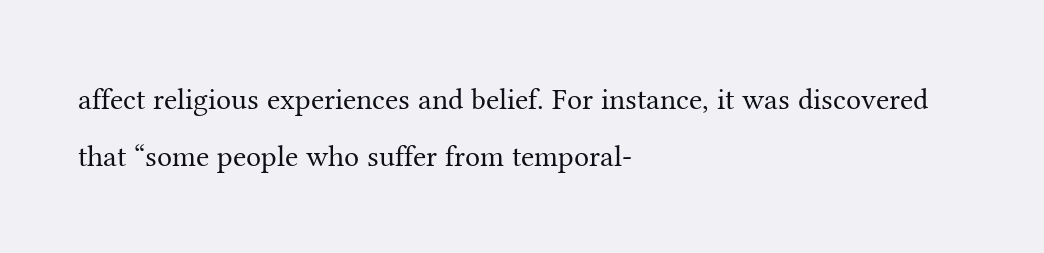affect religious experiences and belief. For instance, it was discovered that “some people who suffer from temporal-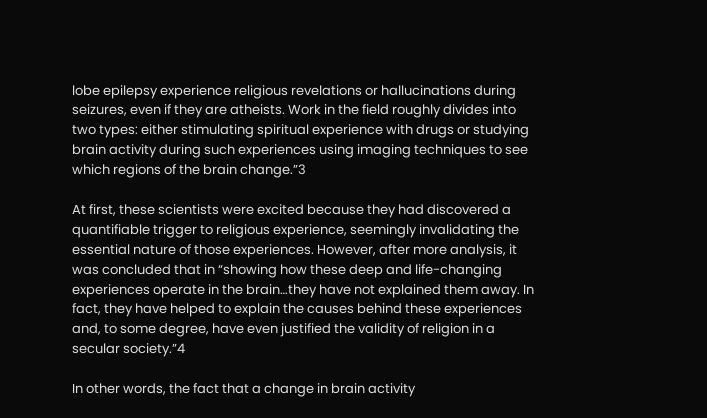lobe epilepsy experience religious revelations or hallucinations during seizures, even if they are atheists. Work in the field roughly divides into two types: either stimulating spiritual experience with drugs or studying brain activity during such experiences using imaging techniques to see which regions of the brain change.”3

At first, these scientists were excited because they had discovered a quantifiable trigger to religious experience, seemingly invalidating the essential nature of those experiences. However, after more analysis, it was concluded that in “showing how these deep and life-changing experiences operate in the brain…they have not explained them away. In fact, they have helped to explain the causes behind these experiences and, to some degree, have even justified the validity of religion in a secular society.”4

In other words, the fact that a change in brain activity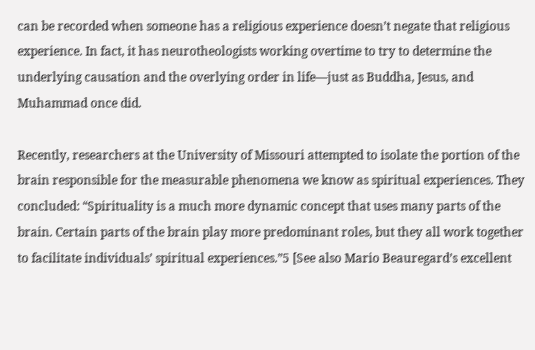can be recorded when someone has a religious experience doesn’t negate that religious experience. In fact, it has neurotheologists working overtime to try to determine the underlying causation and the overlying order in life—just as Buddha, Jesus, and Muhammad once did.

Recently, researchers at the University of Missouri attempted to isolate the portion of the brain responsible for the measurable phenomena we know as spiritual experiences. They concluded: “Spirituality is a much more dynamic concept that uses many parts of the brain. Certain parts of the brain play more predominant roles, but they all work together to facilitate individuals’ spiritual experiences.”5 [See also Mario Beauregard’s excellent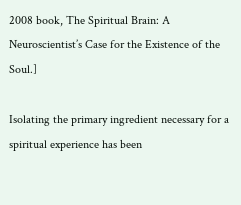2008 book, The Spiritual Brain: A Neuroscientist’s Case for the Existence of the Soul.]

Isolating the primary ingredient necessary for a spiritual experience has been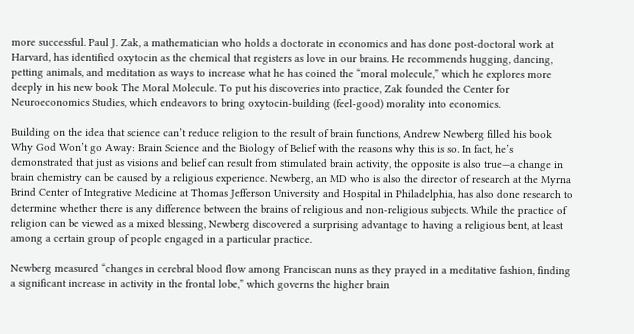more successful. Paul J. Zak, a mathematician who holds a doctorate in economics and has done post-doctoral work at Harvard, has identified oxytocin as the chemical that registers as love in our brains. He recommends hugging, dancing, petting animals, and meditation as ways to increase what he has coined the “moral molecule,” which he explores more deeply in his new book The Moral Molecule. To put his discoveries into practice, Zak founded the Center for Neuroeconomics Studies, which endeavors to bring oxytocin-building (feel-good) morality into economics.

Building on the idea that science can’t reduce religion to the result of brain functions, Andrew Newberg filled his book Why God Won’t go Away: Brain Science and the Biology of Belief with the reasons why this is so. In fact, he’s demonstrated that just as visions and belief can result from stimulated brain activity, the opposite is also true—a change in brain chemistry can be caused by a religious experience. Newberg, an MD who is also the director of research at the Myrna Brind Center of Integrative Medicine at Thomas Jefferson University and Hospital in Philadelphia, has also done research to determine whether there is any difference between the brains of religious and non-religious subjects. While the practice of religion can be viewed as a mixed blessing, Newberg discovered a surprising advantage to having a religious bent, at least among a certain group of people engaged in a particular practice.

Newberg measured “changes in cerebral blood flow among Franciscan nuns as they prayed in a meditative fashion, finding a significant increase in activity in the frontal lobe,” which governs the higher brain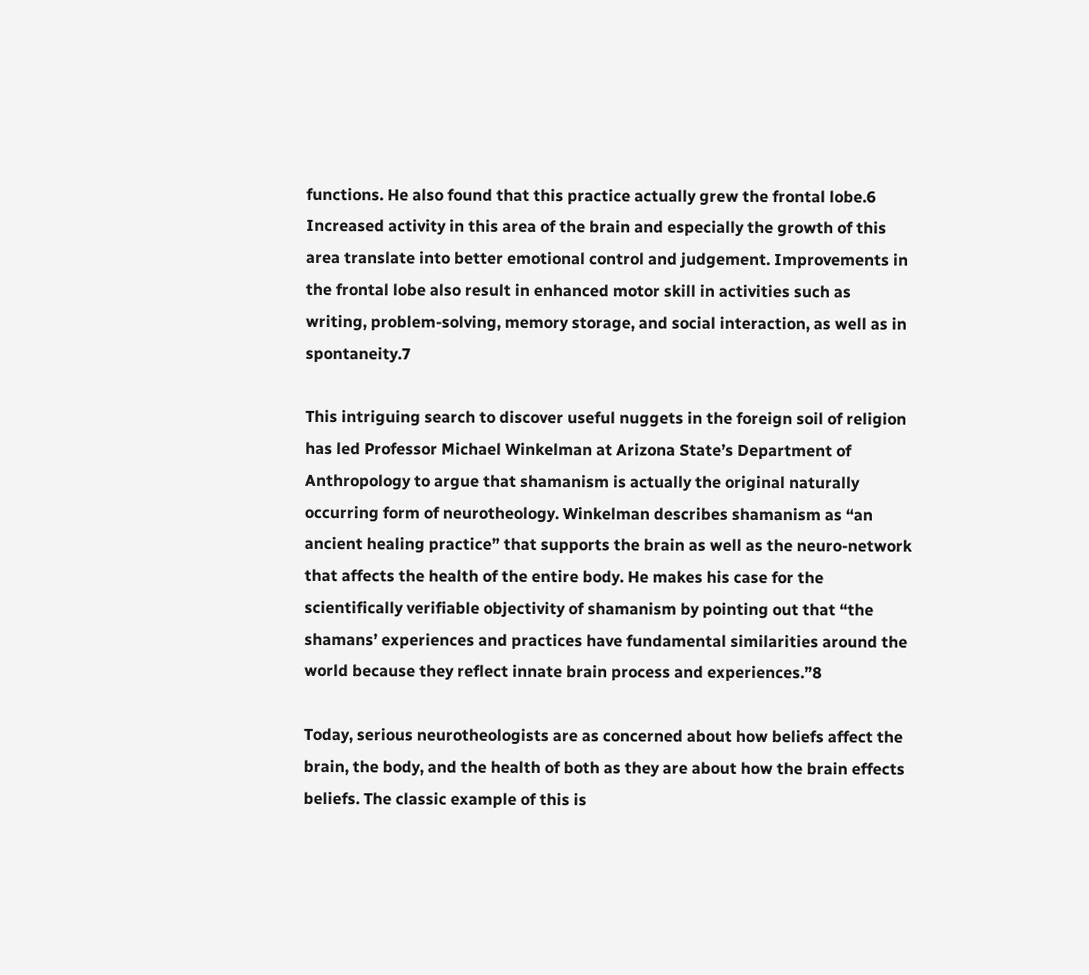functions. He also found that this practice actually grew the frontal lobe.6 Increased activity in this area of the brain and especially the growth of this area translate into better emotional control and judgement. Improvements in the frontal lobe also result in enhanced motor skill in activities such as writing, problem-solving, memory storage, and social interaction, as well as in spontaneity.7

This intriguing search to discover useful nuggets in the foreign soil of religion has led Professor Michael Winkelman at Arizona State’s Department of Anthropology to argue that shamanism is actually the original naturally occurring form of neurotheology. Winkelman describes shamanism as “an ancient healing practice” that supports the brain as well as the neuro-network that affects the health of the entire body. He makes his case for the scientifically verifiable objectivity of shamanism by pointing out that “the shamans’ experiences and practices have fundamental similarities around the world because they reflect innate brain process and experiences.”8

Today, serious neurotheologists are as concerned about how beliefs affect the brain, the body, and the health of both as they are about how the brain effects beliefs. The classic example of this is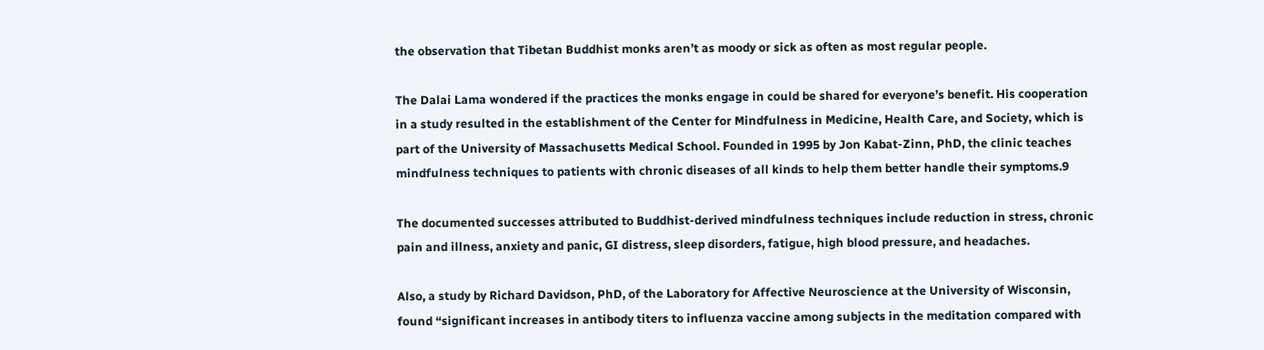the observation that Tibetan Buddhist monks aren’t as moody or sick as often as most regular people.

The Dalai Lama wondered if the practices the monks engage in could be shared for everyone’s benefit. His cooperation in a study resulted in the establishment of the Center for Mindfulness in Medicine, Health Care, and Society, which is part of the University of Massachusetts Medical School. Founded in 1995 by Jon Kabat-Zinn, PhD, the clinic teaches mindfulness techniques to patients with chronic diseases of all kinds to help them better handle their symptoms.9

The documented successes attributed to Buddhist-derived mindfulness techniques include reduction in stress, chronic pain and illness, anxiety and panic, GI distress, sleep disorders, fatigue, high blood pressure, and headaches.

Also, a study by Richard Davidson, PhD, of the Laboratory for Affective Neuroscience at the University of Wisconsin, found “significant increases in antibody titers to influenza vaccine among subjects in the meditation compared with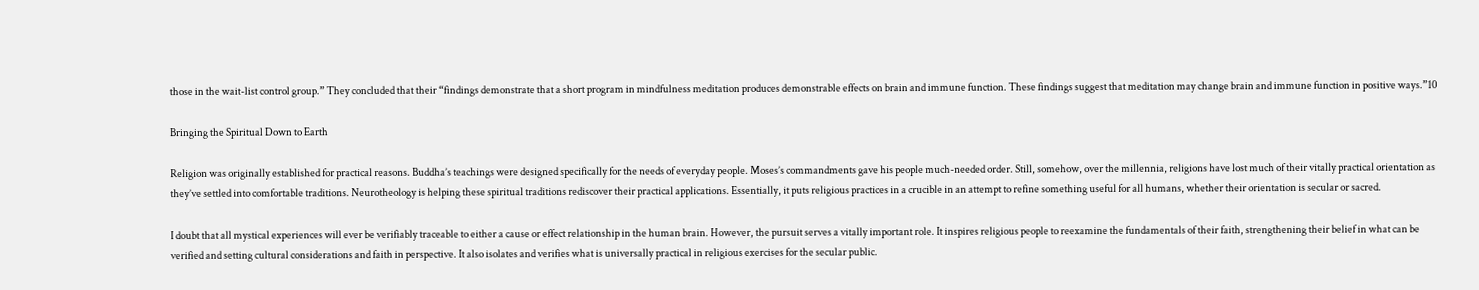those in the wait-list control group.” They concluded that their “findings demonstrate that a short program in mindfulness meditation produces demonstrable effects on brain and immune function. These findings suggest that meditation may change brain and immune function in positive ways.”10

Bringing the Spiritual Down to Earth

Religion was originally established for practical reasons. Buddha’s teachings were designed specifically for the needs of everyday people. Moses’s commandments gave his people much-needed order. Still, somehow, over the millennia, religions have lost much of their vitally practical orientation as they’ve settled into comfortable traditions. Neurotheology is helping these spiritual traditions rediscover their practical applications. Essentially, it puts religious practices in a crucible in an attempt to refine something useful for all humans, whether their orientation is secular or sacred.

I doubt that all mystical experiences will ever be verifiably traceable to either a cause or effect relationship in the human brain. However, the pursuit serves a vitally important role. It inspires religious people to reexamine the fundamentals of their faith, strengthening their belief in what can be verified and setting cultural considerations and faith in perspective. It also isolates and verifies what is universally practical in religious exercises for the secular public.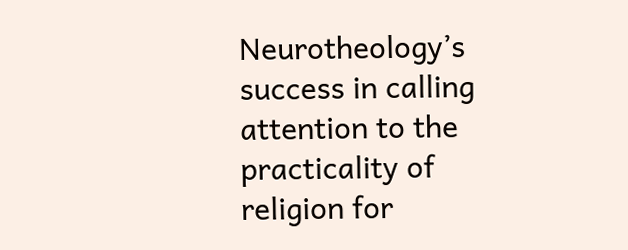Neurotheology’s success in calling attention to the practicality of religion for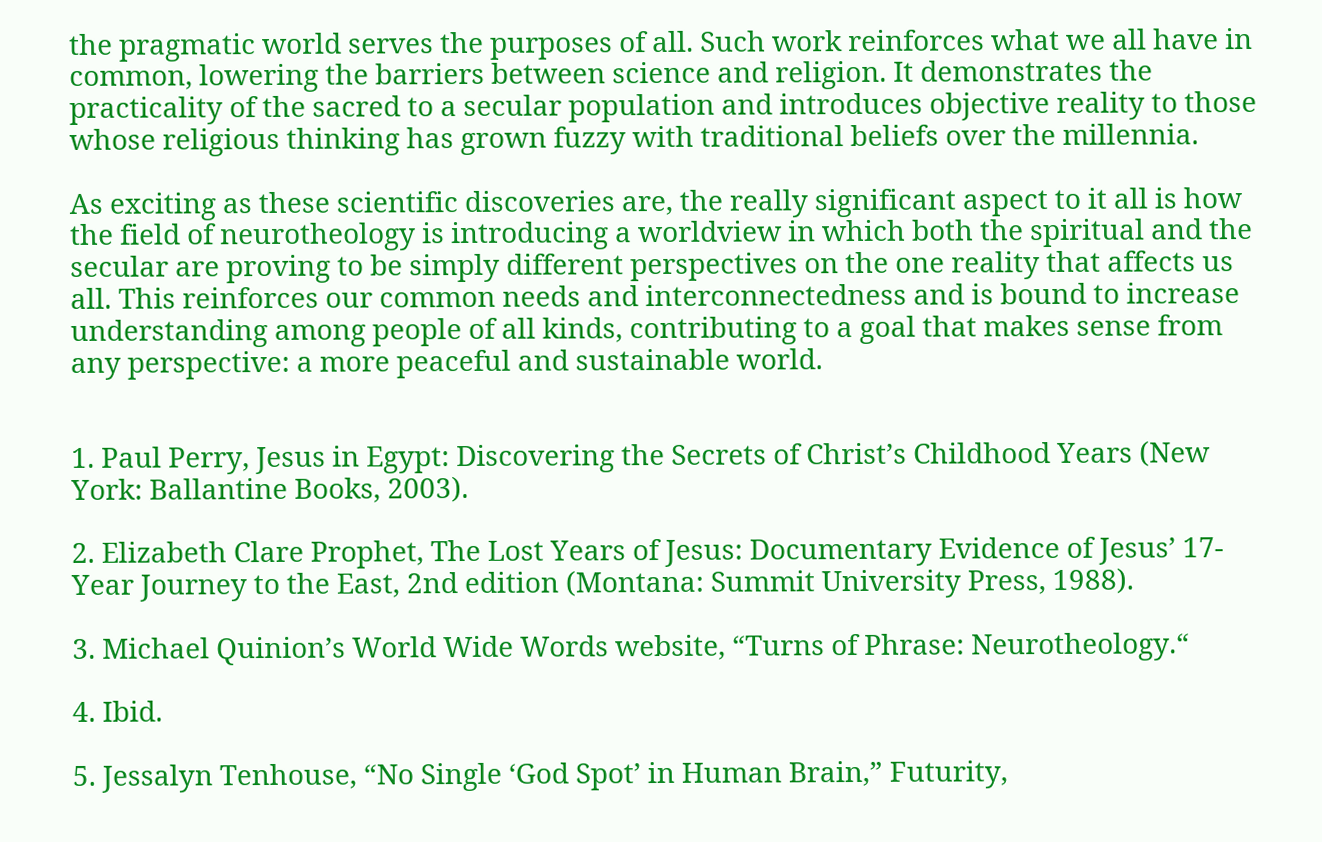the pragmatic world serves the purposes of all. Such work reinforces what we all have in common, lowering the barriers between science and religion. It demonstrates the practicality of the sacred to a secular population and introduces objective reality to those whose religious thinking has grown fuzzy with traditional beliefs over the millennia.

As exciting as these scientific discoveries are, the really significant aspect to it all is how the field of neurotheology is introducing a worldview in which both the spiritual and the secular are proving to be simply different perspectives on the one reality that affects us all. This reinforces our common needs and interconnectedness and is bound to increase understanding among people of all kinds, contributing to a goal that makes sense from any perspective: a more peaceful and sustainable world.


1. Paul Perry, Jesus in Egypt: Discovering the Secrets of Christ’s Childhood Years (New York: Ballantine Books, 2003).

2. Elizabeth Clare Prophet, The Lost Years of Jesus: Documentary Evidence of Jesus’ 17-Year Journey to the East, 2nd edition (Montana: Summit University Press, 1988).

3. Michael Quinion’s World Wide Words website, “Turns of Phrase: Neurotheology.“

4. Ibid.

5. Jessalyn Tenhouse, “No Single ‘God Spot’ in Human Brain,” Futurity,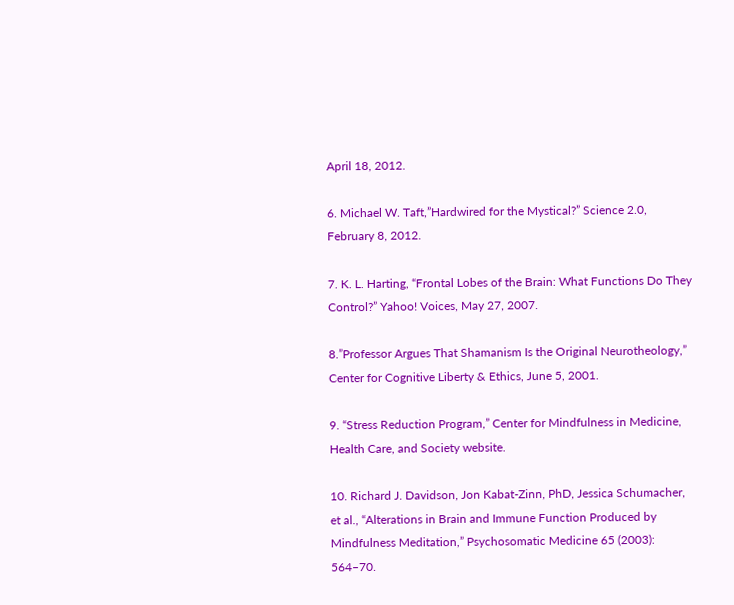April 18, 2012.

6. Michael W. Taft,”Hardwired for the Mystical?” Science 2.0, February 8, 2012.

7. K. L. Harting, “Frontal Lobes of the Brain: What Functions Do They Control?” Yahoo! Voices, May 27, 2007.

8.”Professor Argues That Shamanism Is the Original Neurotheology,” Center for Cognitive Liberty & Ethics, June 5, 2001.

9. “Stress Reduction Program,” Center for Mindfulness in Medicine, Health Care, and Society website.

10. Richard J. Davidson, Jon Kabat-Zinn, PhD, Jessica Schumacher, et al., “Alterations in Brain and Immune Function Produced by Mindfulness Meditation,” Psychosomatic Medicine 65 (2003): 564–70.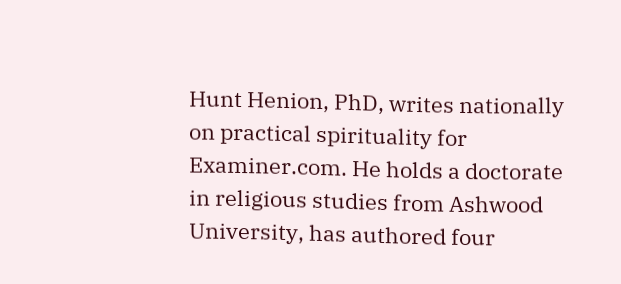Hunt Henion, PhD, writes nationally on practical spirituality for Examiner.com. He holds a doctorate in religious studies from Ashwood University, has authored four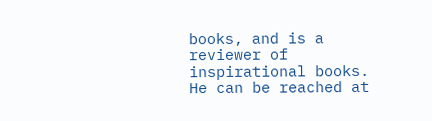books, and is a reviewer of inspirational books. He can be reached at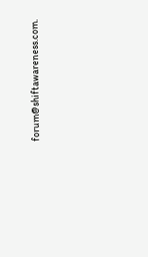forum@shiftawareness.com.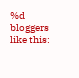%d bloggers like this: